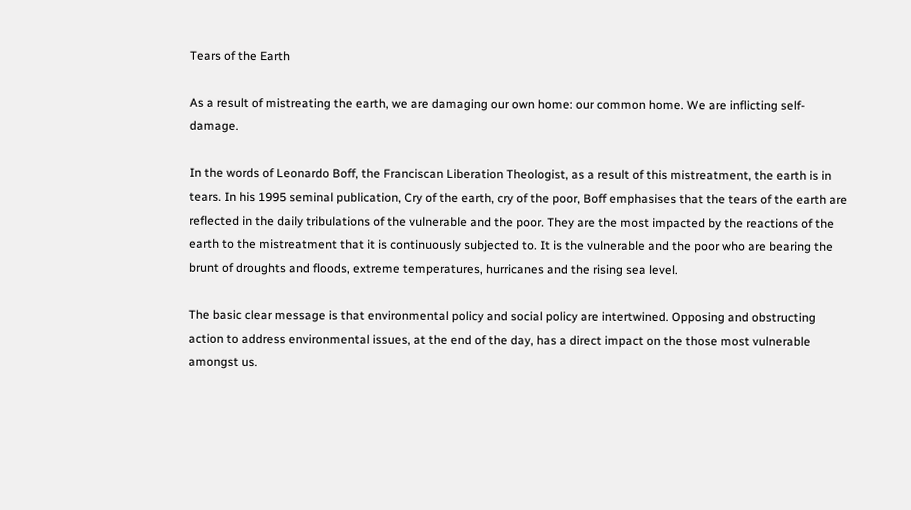Tears of the Earth

As a result of mistreating the earth, we are damaging our own home: our common home. We are inflicting self-damage.

In the words of Leonardo Boff, the Franciscan Liberation Theologist, as a result of this mistreatment, the earth is in tears. In his 1995 seminal publication, Cry of the earth, cry of the poor, Boff emphasises that the tears of the earth are reflected in the daily tribulations of the vulnerable and the poor. They are the most impacted by the reactions of the earth to the mistreatment that it is continuously subjected to. It is the vulnerable and the poor who are bearing the brunt of droughts and floods, extreme temperatures, hurricanes and the rising sea level.

The basic clear message is that environmental policy and social policy are intertwined. Opposing and obstructing action to address environmental issues, at the end of the day, has a direct impact on the those most vulnerable amongst us.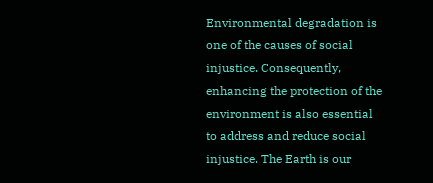Environmental degradation is one of the causes of social injustice. Consequently, enhancing the protection of the environment is also essential to address and reduce social injustice. The Earth is our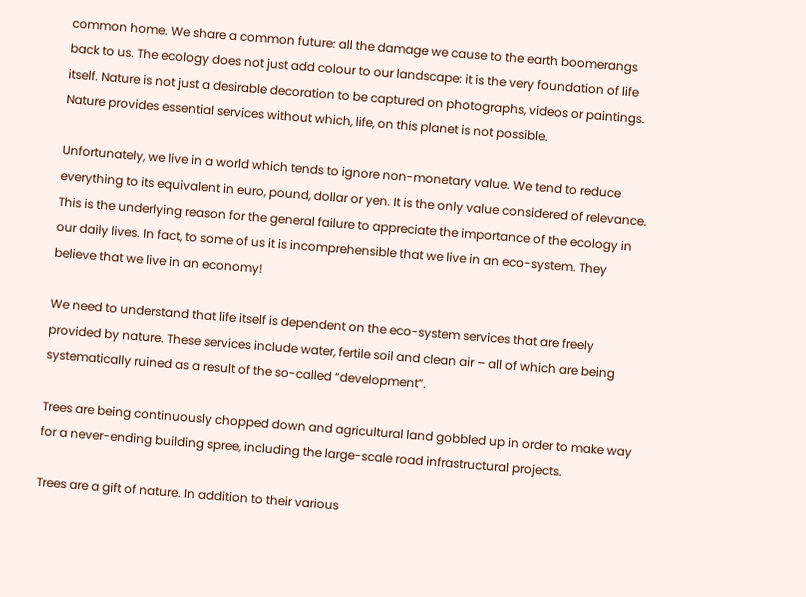common home. We share a common future: all the damage we cause to the earth boomerangs back to us. The ecology does not just add colour to our landscape: it is the very foundation of life itself. Nature is not just a desirable decoration to be captured on photographs, videos or paintings. Nature provides essential services without which, life, on this planet is not possible.

Unfortunately, we live in a world which tends to ignore non-monetary value. We tend to reduce everything to its equivalent in euro, pound, dollar or yen. It is the only value considered of relevance. This is the underlying reason for the general failure to appreciate the importance of the ecology in our daily lives. In fact, to some of us it is incomprehensible that we live in an eco-system. They believe that we live in an economy!

We need to understand that life itself is dependent on the eco-system services that are freely provided by nature. These services include water, fertile soil and clean air – all of which are being systematically ruined as a result of the so-called “development”.

Trees are being continuously chopped down and agricultural land gobbled up in order to make way for a never-ending building spree, including the large-scale road infrastructural projects.

Trees are a gift of nature. In addition to their various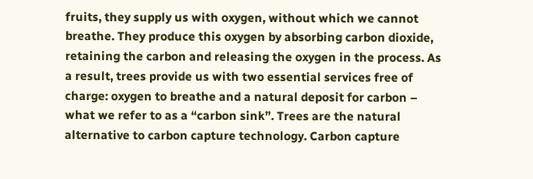fruits, they supply us with oxygen, without which we cannot breathe. They produce this oxygen by absorbing carbon dioxide, retaining the carbon and releasing the oxygen in the process. As a result, trees provide us with two essential services free of charge: oxygen to breathe and a natural deposit for carbon – what we refer to as a “carbon sink”. Trees are the natural alternative to carbon capture technology. Carbon capture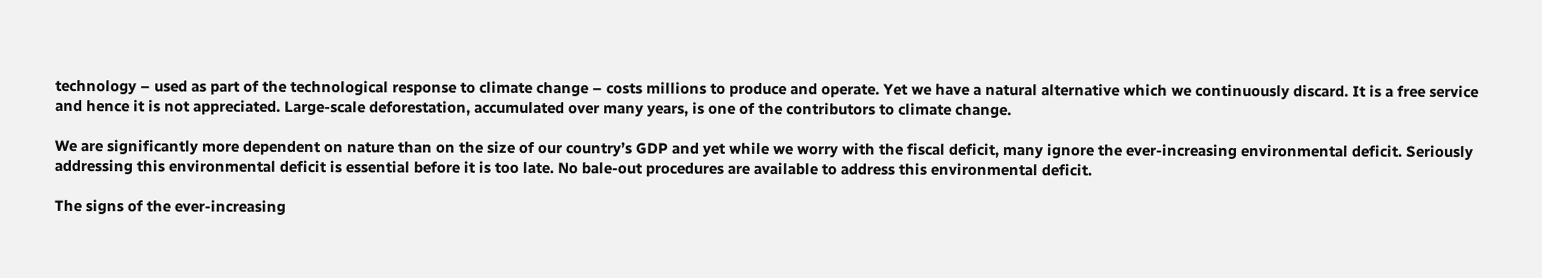technology – used as part of the technological response to climate change – costs millions to produce and operate. Yet we have a natural alternative which we continuously discard. It is a free service and hence it is not appreciated. Large-scale deforestation, accumulated over many years, is one of the contributors to climate change.

We are significantly more dependent on nature than on the size of our country’s GDP and yet while we worry with the fiscal deficit, many ignore the ever-increasing environmental deficit. Seriously addressing this environmental deficit is essential before it is too late. No bale-out procedures are available to address this environmental deficit.

The signs of the ever-increasing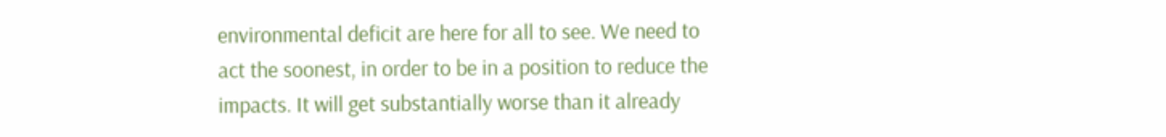environmental deficit are here for all to see. We need to act the soonest, in order to be in a position to reduce the impacts. It will get substantially worse than it already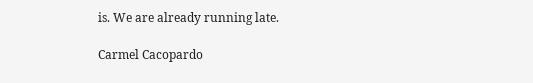is. We are already running late.

Carmel Cacopardo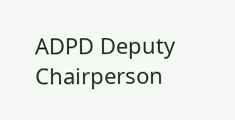ADPD Deputy Chairperson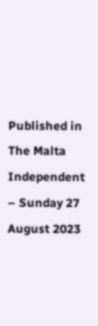Published in The Malta Independent – Sunday 27 August 2023